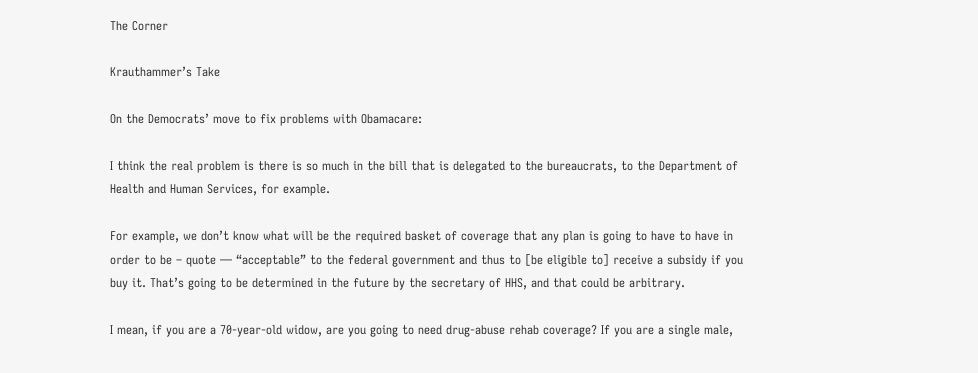The Corner

Krauthammer’s Take

On the Democrats’ move to fix problems with Obamacare:

I think the real problem is there is so much in the bill that is delegated to the bureaucrats, to the Department of Health and Human Services, for example.

For example, we don’t know what will be the required basket of coverage that any plan is going to have to have in order to be – quote — “acceptable” to the federal government and thus to [be eligible to] receive a subsidy if you buy it. That’s going to be determined in the future by the secretary of HHS, and that could be arbitrary.

I mean, if you are a 70-year-old widow, are you going to need drug-abuse rehab coverage? If you are a single male,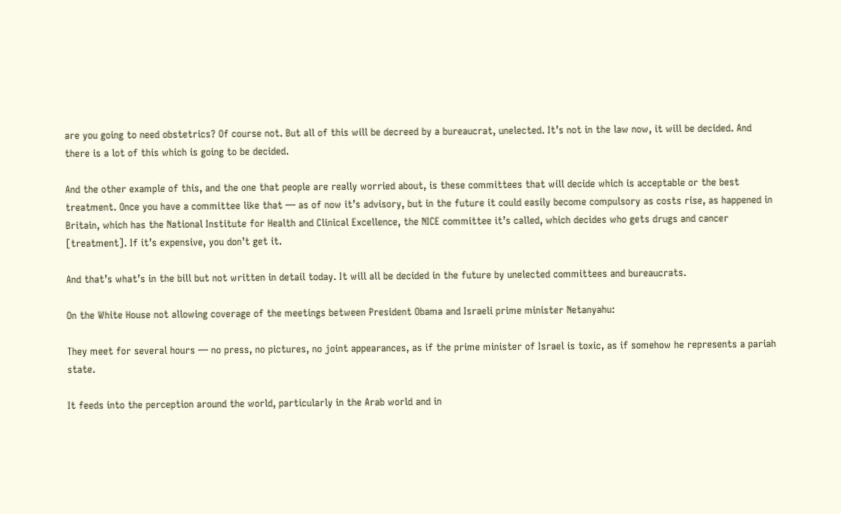are you going to need obstetrics? Of course not. But all of this will be decreed by a bureaucrat, unelected. It’s not in the law now, it will be decided. And there is a lot of this which is going to be decided.

And the other example of this, and the one that people are really worried about, is these committees that will decide which is acceptable or the best treatment. Once you have a committee like that — as of now it’s advisory, but in the future it could easily become compulsory as costs rise, as happened in Britain, which has the National Institute for Health and Clinical Excellence, the NICE committee it’s called, which decides who gets drugs and cancer [treatment]. If it’s expensive, you don’t get it.

And that’s what’s in the bill but not written in detail today. It will all be decided in the future by unelected committees and bureaucrats.

On the White House not allowing coverage of the meetings between President Obama and Israeli prime minister Netanyahu:

They meet for several hours — no press, no pictures, no joint appearances, as if the prime minister of Israel is toxic, as if somehow he represents a pariah state.

It feeds into the perception around the world, particularly in the Arab world and in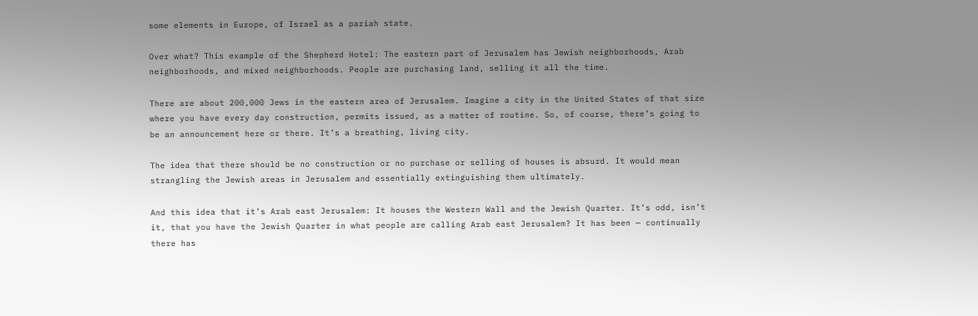some elements in Europe, of Israel as a pariah state.

Over what? This example of the Shepherd Hotel: The eastern part of Jerusalem has Jewish neighborhoods, Arab neighborhoods, and mixed neighborhoods. People are purchasing land, selling it all the time.

There are about 200,000 Jews in the eastern area of Jerusalem. Imagine a city in the United States of that size where you have every day construction, permits issued, as a matter of routine. So, of course, there’s going to be an announcement here or there. It’s a breathing, living city.

The idea that there should be no construction or no purchase or selling of houses is absurd. It would mean strangling the Jewish areas in Jerusalem and essentially extinguishing them ultimately.

And this idea that it’s Arab east Jerusalem: It houses the Western Wall and the Jewish Quarter. It’s odd, isn’t it, that you have the Jewish Quarter in what people are calling Arab east Jerusalem? It has been — continually there has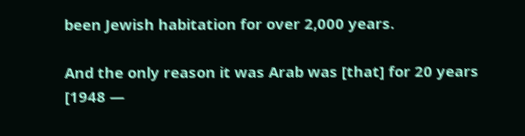been Jewish habitation for over 2,000 years.

And the only reason it was Arab was [that] for 20 years [1948 —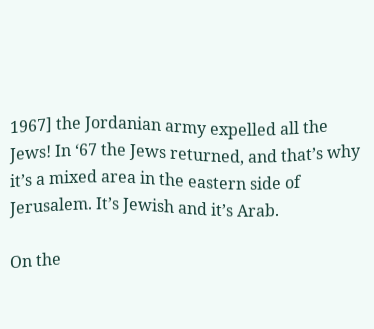1967] the Jordanian army expelled all the Jews! In ‘67 the Jews returned, and that’s why it’s a mixed area in the eastern side of Jerusalem. It’s Jewish and it’s Arab.

On the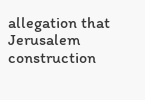allegation that Jerusalem construction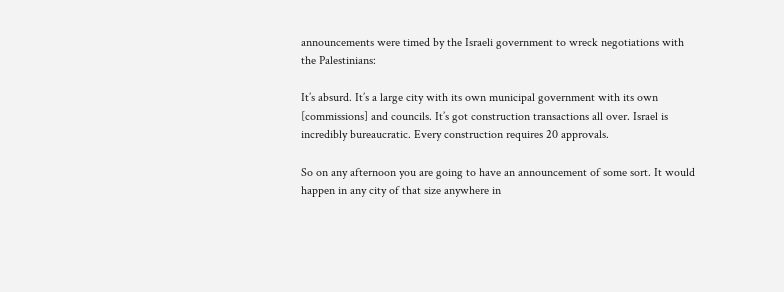announcements were timed by the Israeli government to wreck negotiations with the Palestinians:

It’s absurd. It’s a large city with its own municipal government with its own [commissions] and councils. It’s got construction transactions all over. Israel is incredibly bureaucratic. Every construction requires 20 approvals.

So on any afternoon you are going to have an announcement of some sort. It would happen in any city of that size anywhere in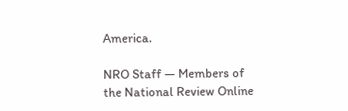America.

NRO Staff — Members of the National Review Online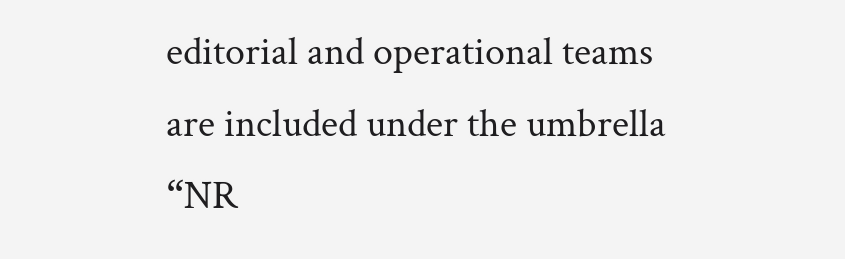editorial and operational teams are included under the umbrella “NR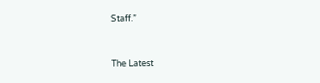Staff.”


The Latest